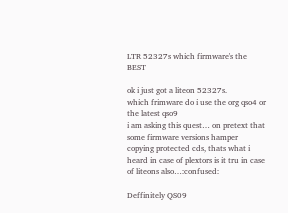LTR 52327s which firmware's the BEST

ok i just got a liteon 52327s.
which frimware do i use the org qso4 or the latest qso9
i am asking this quest… on pretext that some firmware versions hamper copying protected cds, thats what i heard in case of plextors is it tru in case of liteons also…:confused:

Deffinitely QS09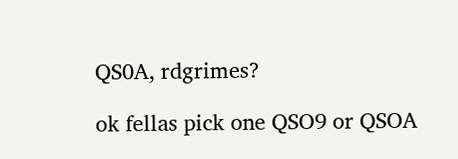QS0A, rdgrimes?

ok fellas pick one QSO9 or QSOA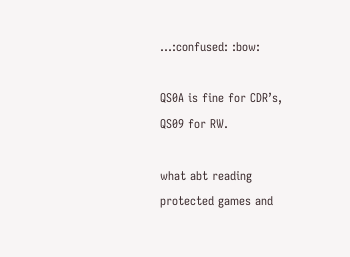…:confused: :bow:

QS0A is fine for CDR’s, QS09 for RW.

what abt reading protected games and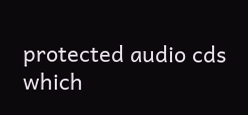protected audio cds
which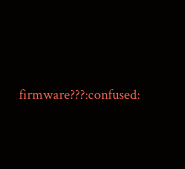firmware???:confused: